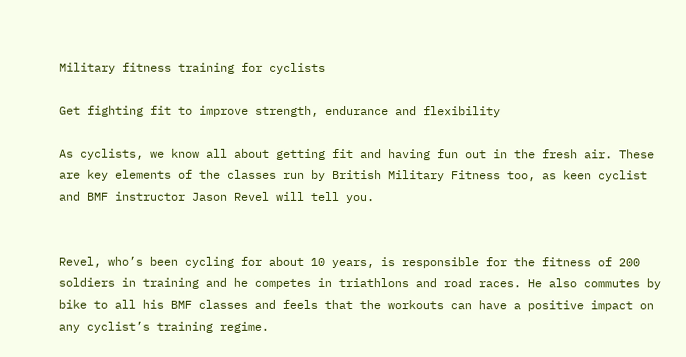Military fitness training for cyclists

Get fighting fit to improve strength, endurance and flexibility

As cyclists, we know all about getting fit and having fun out in the fresh air. These are key elements of the classes run by British Military Fitness too, as keen cyclist and BMF instructor Jason Revel will tell you.


Revel, who’s been cycling for about 10 years, is responsible for the fitness of 200 soldiers in training and he competes in triathlons and road races. He also commutes by bike to all his BMF classes and feels that the workouts can have a positive impact on any cyclist’s training regime.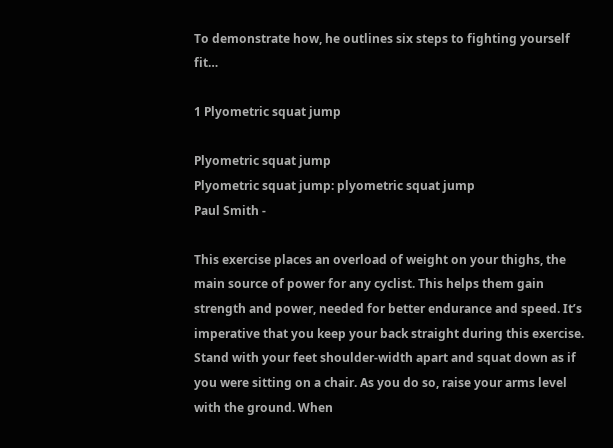To demonstrate how, he outlines six steps to fighting yourself fit…

1 Plyometric squat jump

Plyometric squat jump
Plyometric squat jump: plyometric squat jump
Paul Smith -

This exercise places an overload of weight on your thighs, the main source of power for any cyclist. This helps them gain strength and power, needed for better endurance and speed. It’s imperative that you keep your back straight during this exercise. Stand with your feet shoulder-width apart and squat down as if you were sitting on a chair. As you do so, raise your arms level with the ground. When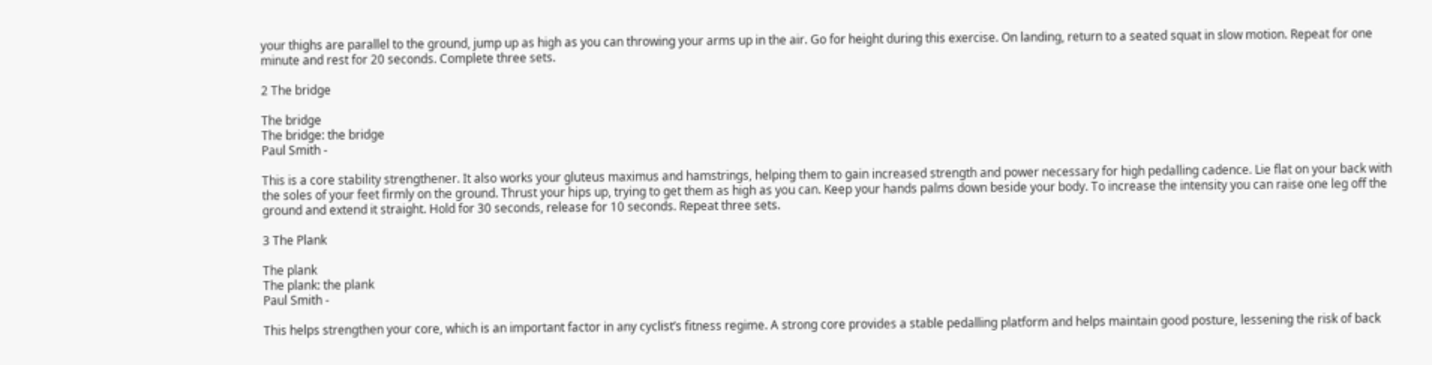your thighs are parallel to the ground, jump up as high as you can throwing your arms up in the air. Go for height during this exercise. On landing, return to a seated squat in slow motion. Repeat for one minute and rest for 20 seconds. Complete three sets.

2 The bridge

The bridge
The bridge: the bridge
Paul Smith -

This is a core stability strengthener. It also works your gluteus maximus and hamstrings, helping them to gain increased strength and power necessary for high pedalling cadence. Lie flat on your back with the soles of your feet firmly on the ground. Thrust your hips up, trying to get them as high as you can. Keep your hands palms down beside your body. To increase the intensity you can raise one leg off the ground and extend it straight. Hold for 30 seconds, release for 10 seconds. Repeat three sets.

3 The Plank

The plank
The plank: the plank
Paul Smith -

This helps strengthen your core, which is an important factor in any cyclist’s fitness regime. A strong core provides a stable pedalling platform and helps maintain good posture, lessening the risk of back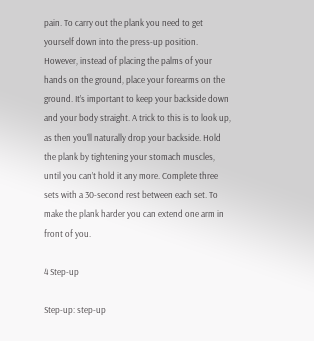pain. To carry out the plank you need to get yourself down into the press-up position. However, instead of placing the palms of your hands on the ground, place your forearms on the ground. It’s important to keep your backside down and your body straight. A trick to this is to look up, as then you’ll naturally drop your backside. Hold the plank by tightening your stomach muscles, until you can’t hold it any more. Complete three sets with a 30-second rest between each set. To make the plank harder you can extend one arm in front of you.

4 Step-up

Step-up: step-up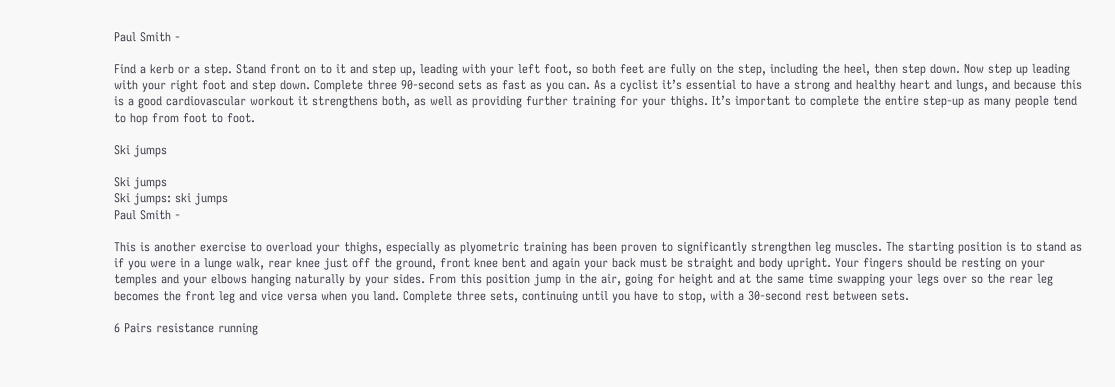Paul Smith -

Find a kerb or a step. Stand front on to it and step up, leading with your left foot, so both feet are fully on the step, including the heel, then step down. Now step up leading with your right foot and step down. Complete three 90-second sets as fast as you can. As a cyclist it’s essential to have a strong and healthy heart and lungs, and because this is a good cardiovascular workout it strengthens both, as well as providing further training for your thighs. It’s important to complete the entire step-up as many people tend to hop from foot to foot.

Ski jumps

Ski jumps
Ski jumps: ski jumps
Paul Smith -

This is another exercise to overload your thighs, especially as plyometric training has been proven to significantly strengthen leg muscles. The starting position is to stand as if you were in a lunge walk, rear knee just off the ground, front knee bent and again your back must be straight and body upright. Your fingers should be resting on your temples and your elbows hanging naturally by your sides. From this position jump in the air, going for height and at the same time swapping your legs over so the rear leg becomes the front leg and vice versa when you land. Complete three sets, continuing until you have to stop, with a 30-second rest between sets.

6 Pairs resistance running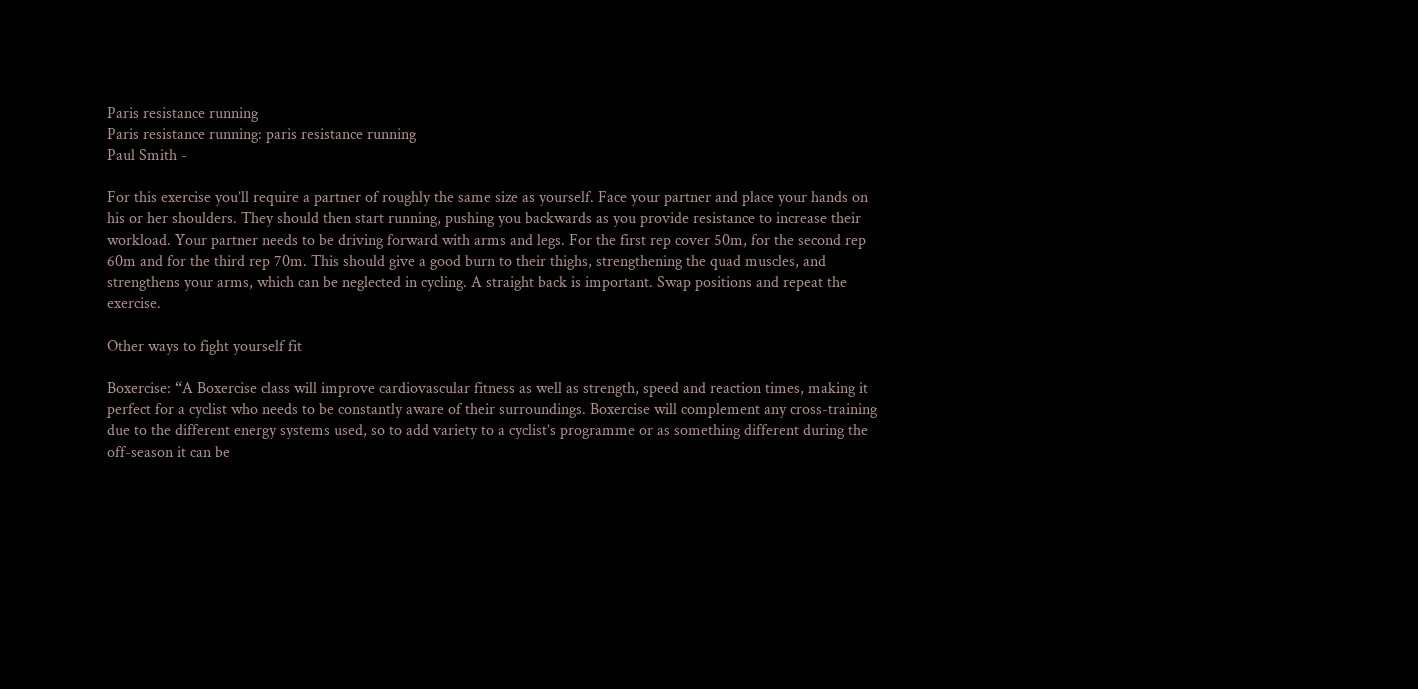Paris resistance running
Paris resistance running: paris resistance running
Paul Smith -

For this exercise you’ll require a partner of roughly the same size as yourself. Face your partner and place your hands on his or her shoulders. They should then start running, pushing you backwards as you provide resistance to increase their workload. Your partner needs to be driving forward with arms and legs. For the first rep cover 50m, for the second rep 60m and for the third rep 70m. This should give a good burn to their thighs, strengthening the quad muscles, and strengthens your arms, which can be neglected in cycling. A straight back is important. Swap positions and repeat the exercise.

Other ways to fight yourself fit

Boxercise: “A Boxercise class will improve cardiovascular fitness as well as strength, speed and reaction times, making it perfect for a cyclist who needs to be constantly aware of their surroundings. Boxercise will complement any cross-training due to the different energy systems used, so to add variety to a cyclist’s programme or as something different during the off-season it can be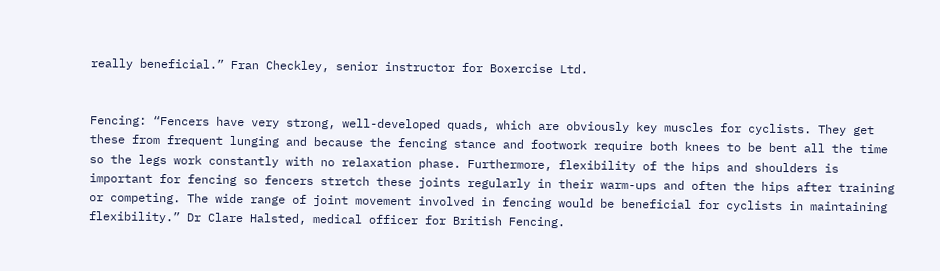really beneficial.” Fran Checkley, senior instructor for Boxercise Ltd.


Fencing: “Fencers have very strong, well-developed quads, which are obviously key muscles for cyclists. They get these from frequent lunging and because the fencing stance and footwork require both knees to be bent all the time so the legs work constantly with no relaxation phase. Furthermore, flexibility of the hips and shoulders is important for fencing so fencers stretch these joints regularly in their warm-ups and often the hips after training or competing. The wide range of joint movement involved in fencing would be beneficial for cyclists in maintaining flexibility.” Dr Clare Halsted, medical officer for British Fencing.